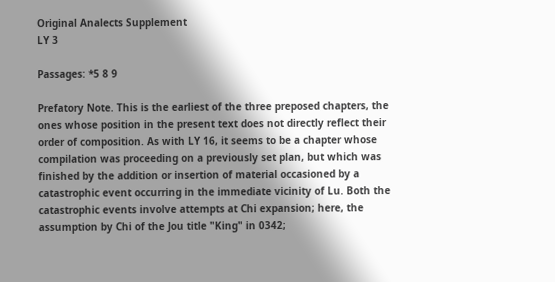Original Analects Supplement
LY 3

Passages: *5 8 9

Prefatory Note. This is the earliest of the three preposed chapters, the ones whose position in the present text does not directly reflect their order of composition. As with LY 16, it seems to be a chapter whose compilation was proceeding on a previously set plan, but which was finished by the addition or insertion of material occasioned by a catastrophic event occurring in the immediate vicinity of Lu. Both the catastrophic events involve attempts at Chi expansion; here, the assumption by Chi of the Jou title "King" in 0342;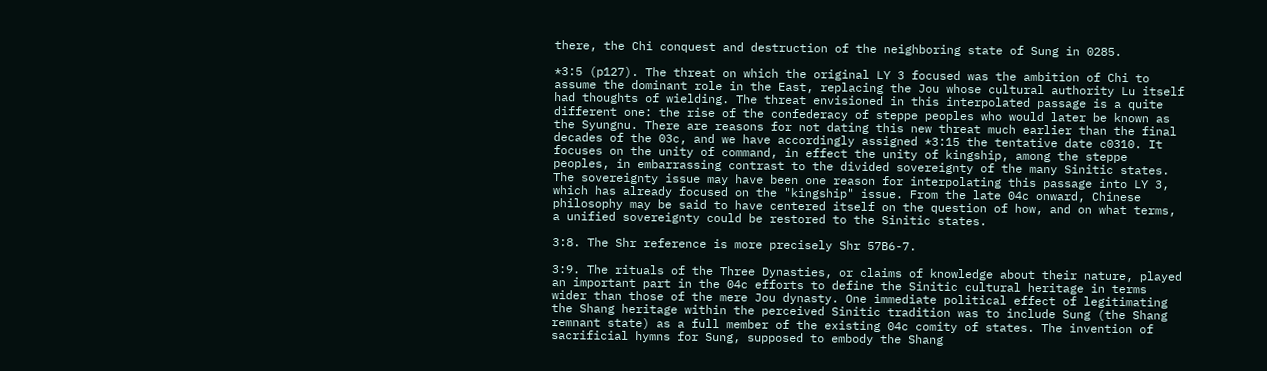there, the Chi conquest and destruction of the neighboring state of Sung in 0285.

*3:5 (p127). The threat on which the original LY 3 focused was the ambition of Chi to assume the dominant role in the East, replacing the Jou whose cultural authority Lu itself had thoughts of wielding. The threat envisioned in this interpolated passage is a quite different one: the rise of the confederacy of steppe peoples who would later be known as the Syungnu. There are reasons for not dating this new threat much earlier than the final decades of the 03c, and we have accordingly assigned *3:15 the tentative date c0310. It focuses on the unity of command, in effect the unity of kingship, among the steppe peoples, in embarrassing contrast to the divided sovereignty of the many Sinitic states. The sovereignty issue may have been one reason for interpolating this passage into LY 3, which has already focused on the "kingship" issue. From the late 04c onward, Chinese philosophy may be said to have centered itself on the question of how, and on what terms, a unified sovereignty could be restored to the Sinitic states.

3:8. The Shr reference is more precisely Shr 57B6-7.

3:9. The rituals of the Three Dynasties, or claims of knowledge about their nature, played an important part in the 04c efforts to define the Sinitic cultural heritage in terms wider than those of the mere Jou dynasty. One immediate political effect of legitimating the Shang heritage within the perceived Sinitic tradition was to include Sung (the Shang remnant state) as a full member of the existing 04c comity of states. The invention of sacrificial hymns for Sung, supposed to embody the Shang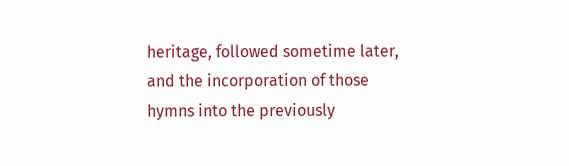heritage, followed sometime later, and the incorporation of those hymns into the previously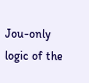Jou-only logic of the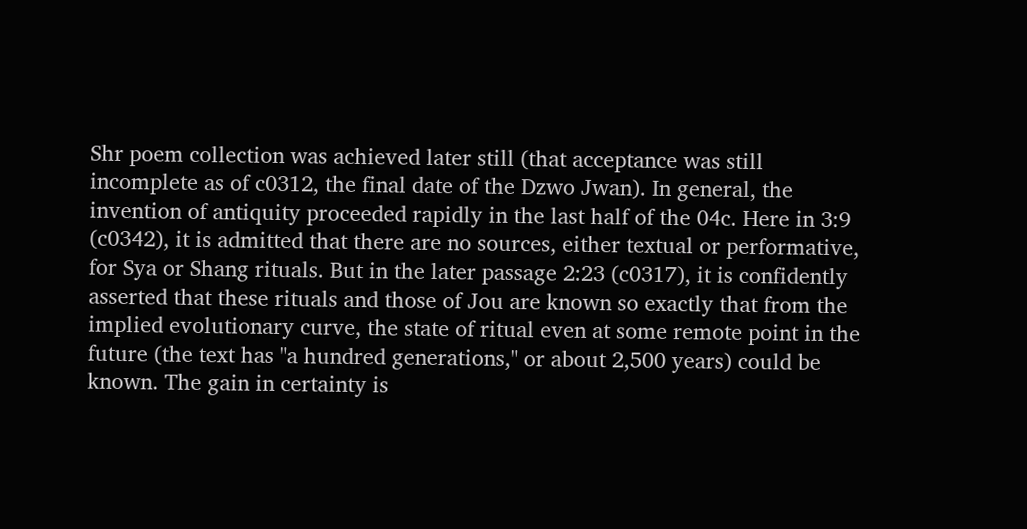Shr poem collection was achieved later still (that acceptance was still incomplete as of c0312, the final date of the Dzwo Jwan). In general, the invention of antiquity proceeded rapidly in the last half of the 04c. Here in 3:9 (c0342), it is admitted that there are no sources, either textual or performative, for Sya or Shang rituals. But in the later passage 2:23 (c0317), it is confidently asserted that these rituals and those of Jou are known so exactly that from the implied evolutionary curve, the state of ritual even at some remote point in the future (the text has "a hundred generations," or about 2,500 years) could be known. The gain in certainty is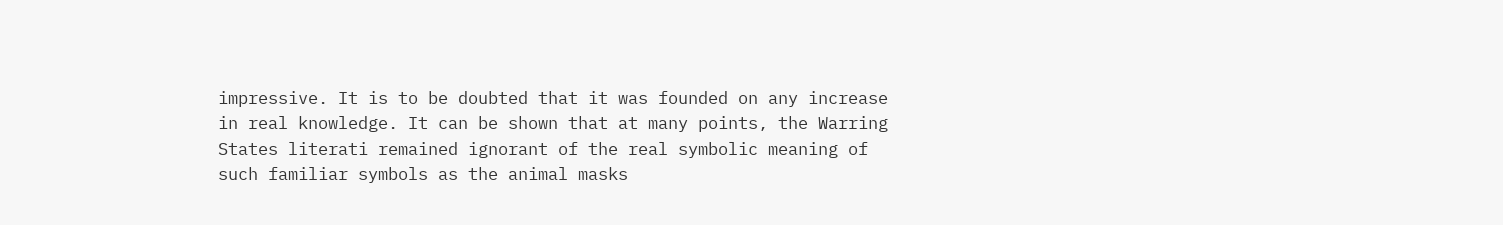impressive. It is to be doubted that it was founded on any increase in real knowledge. It can be shown that at many points, the Warring States literati remained ignorant of the real symbolic meaning of such familiar symbols as the animal masks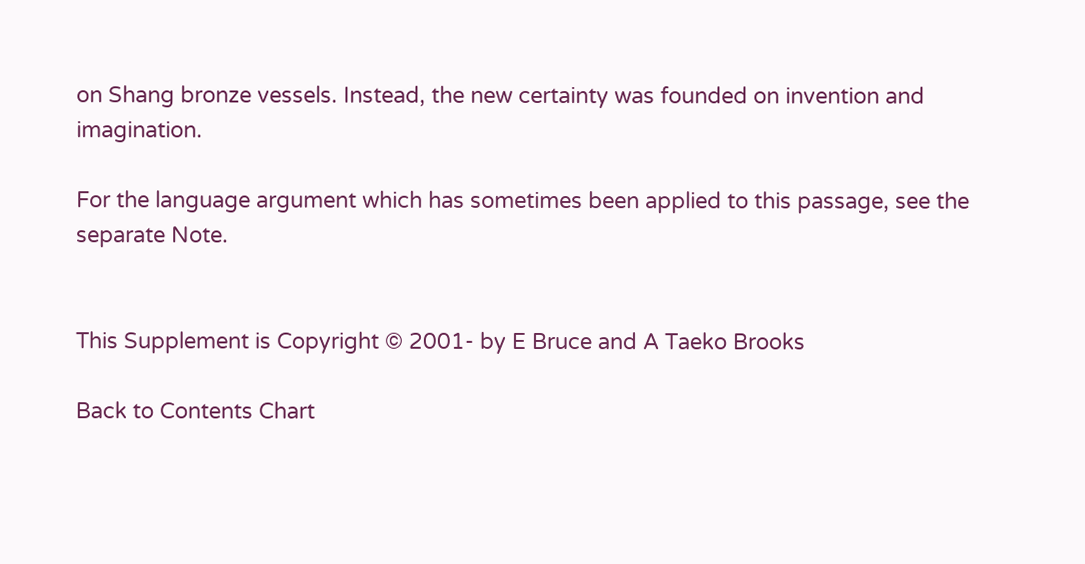on Shang bronze vessels. Instead, the new certainty was founded on invention and imagination.

For the language argument which has sometimes been applied to this passage, see the separate Note.


This Supplement is Copyright © 2001- by E Bruce and A Taeko Brooks

Back to Contents Chart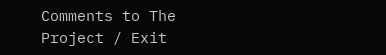Comments to The Project / Exit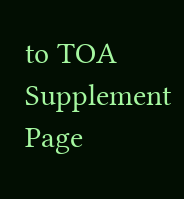to TOA Supplement Page